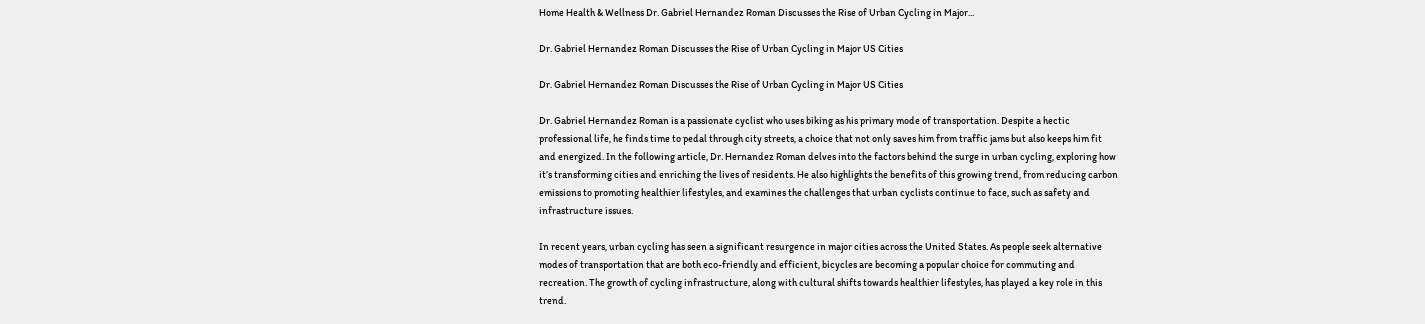Home Health & Wellness Dr. Gabriel Hernandez Roman Discusses the Rise of Urban Cycling in Major...

Dr. Gabriel Hernandez Roman Discusses the Rise of Urban Cycling in Major US Cities

Dr. Gabriel Hernandez Roman Discusses the Rise of Urban Cycling in Major US Cities

Dr. Gabriel Hernandez Roman is a passionate cyclist who uses biking as his primary mode of transportation. Despite a hectic professional life, he finds time to pedal through city streets, a choice that not only saves him from traffic jams but also keeps him fit and energized. In the following article, Dr. Hernandez Roman delves into the factors behind the surge in urban cycling, exploring how it’s transforming cities and enriching the lives of residents. He also highlights the benefits of this growing trend, from reducing carbon emissions to promoting healthier lifestyles, and examines the challenges that urban cyclists continue to face, such as safety and infrastructure issues.

In recent years, urban cycling has seen a significant resurgence in major cities across the United States. As people seek alternative modes of transportation that are both eco-friendly and efficient, bicycles are becoming a popular choice for commuting and recreation. The growth of cycling infrastructure, along with cultural shifts towards healthier lifestyles, has played a key role in this trend.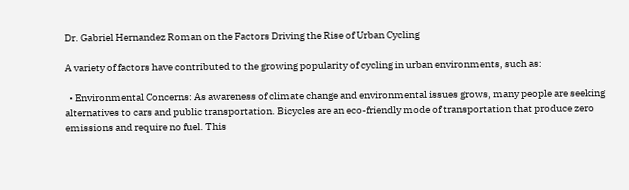Dr. Gabriel Hernandez Roman on the Factors Driving the Rise of Urban Cycling

A variety of factors have contributed to the growing popularity of cycling in urban environments, such as:

  • Environmental Concerns: As awareness of climate change and environmental issues grows, many people are seeking alternatives to cars and public transportation. Bicycles are an eco-friendly mode of transportation that produce zero emissions and require no fuel. This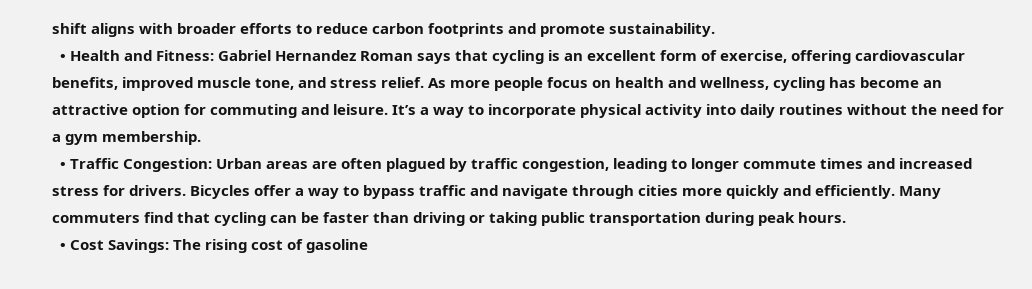shift aligns with broader efforts to reduce carbon footprints and promote sustainability.
  • Health and Fitness: Gabriel Hernandez Roman says that cycling is an excellent form of exercise, offering cardiovascular benefits, improved muscle tone, and stress relief. As more people focus on health and wellness, cycling has become an attractive option for commuting and leisure. It’s a way to incorporate physical activity into daily routines without the need for a gym membership.
  • Traffic Congestion: Urban areas are often plagued by traffic congestion, leading to longer commute times and increased stress for drivers. Bicycles offer a way to bypass traffic and navigate through cities more quickly and efficiently. Many commuters find that cycling can be faster than driving or taking public transportation during peak hours.
  • Cost Savings: The rising cost of gasoline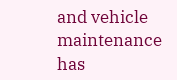and vehicle maintenance has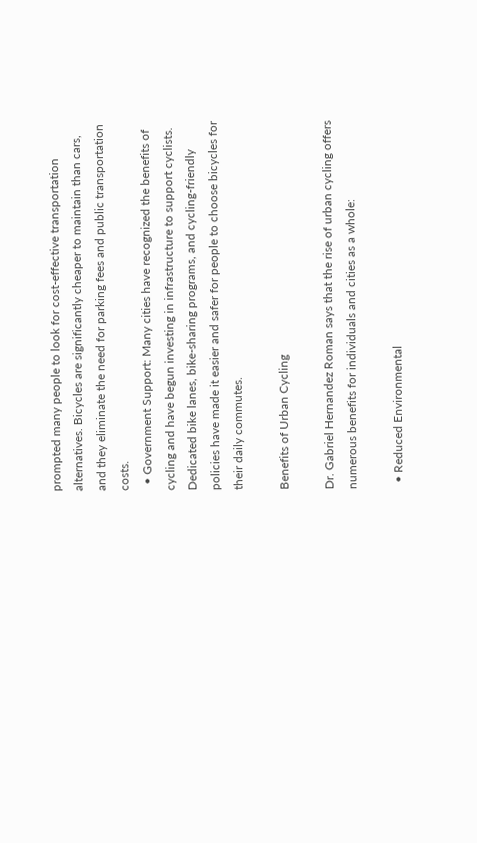prompted many people to look for cost-effective transportation alternatives. Bicycles are significantly cheaper to maintain than cars, and they eliminate the need for parking fees and public transportation costs.
  • Government Support: Many cities have recognized the benefits of cycling and have begun investing in infrastructure to support cyclists. Dedicated bike lanes, bike-sharing programs, and cycling-friendly policies have made it easier and safer for people to choose bicycles for their daily commutes.

Benefits of Urban Cycling

Dr. Gabriel Hernandez Roman says that the rise of urban cycling offers numerous benefits for individuals and cities as a whole:

  • Reduced Environmental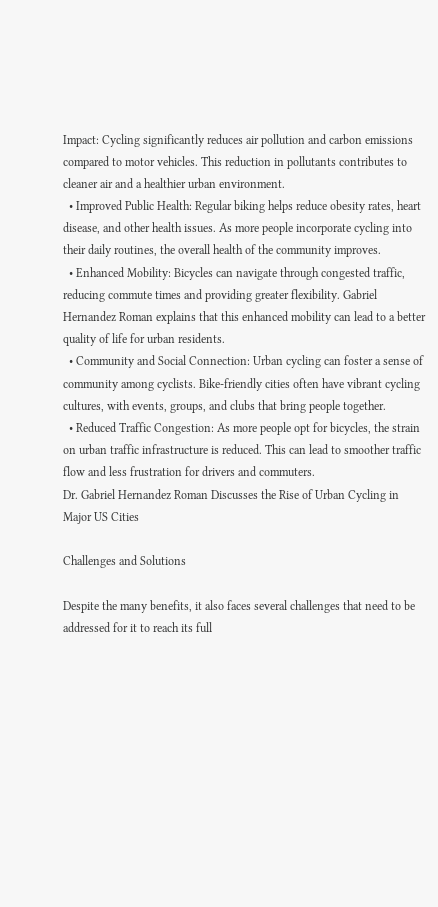Impact: Cycling significantly reduces air pollution and carbon emissions compared to motor vehicles. This reduction in pollutants contributes to cleaner air and a healthier urban environment.
  • Improved Public Health: Regular biking helps reduce obesity rates, heart disease, and other health issues. As more people incorporate cycling into their daily routines, the overall health of the community improves.
  • Enhanced Mobility: Bicycles can navigate through congested traffic, reducing commute times and providing greater flexibility. Gabriel Hernandez Roman explains that this enhanced mobility can lead to a better quality of life for urban residents.
  • Community and Social Connection: Urban cycling can foster a sense of community among cyclists. Bike-friendly cities often have vibrant cycling cultures, with events, groups, and clubs that bring people together.
  • Reduced Traffic Congestion: As more people opt for bicycles, the strain on urban traffic infrastructure is reduced. This can lead to smoother traffic flow and less frustration for drivers and commuters.
Dr. Gabriel Hernandez Roman Discusses the Rise of Urban Cycling in Major US Cities

Challenges and Solutions

Despite the many benefits, it also faces several challenges that need to be addressed for it to reach its full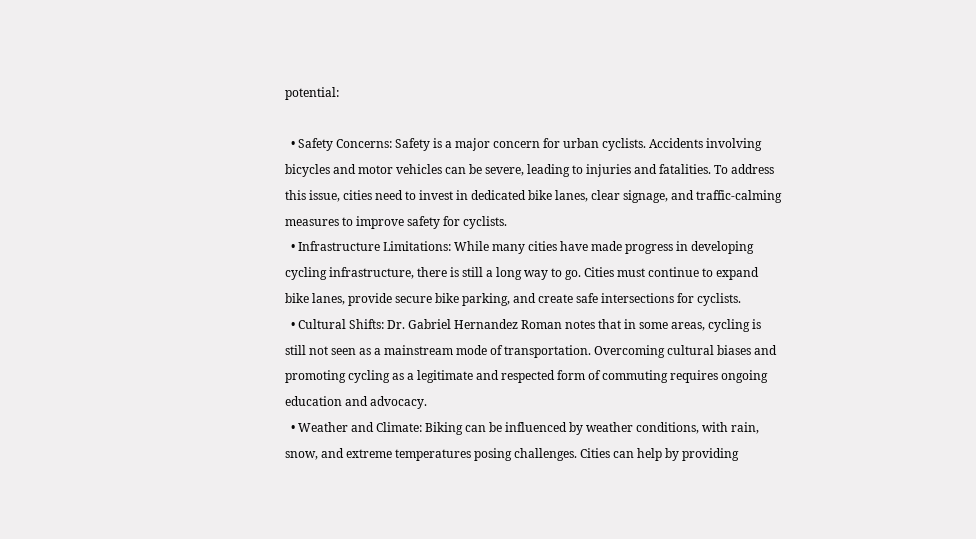potential:

  • Safety Concerns: Safety is a major concern for urban cyclists. Accidents involving bicycles and motor vehicles can be severe, leading to injuries and fatalities. To address this issue, cities need to invest in dedicated bike lanes, clear signage, and traffic-calming measures to improve safety for cyclists.
  • Infrastructure Limitations: While many cities have made progress in developing cycling infrastructure, there is still a long way to go. Cities must continue to expand bike lanes, provide secure bike parking, and create safe intersections for cyclists.
  • Cultural Shifts: Dr. Gabriel Hernandez Roman notes that in some areas, cycling is still not seen as a mainstream mode of transportation. Overcoming cultural biases and promoting cycling as a legitimate and respected form of commuting requires ongoing education and advocacy.
  • Weather and Climate: Biking can be influenced by weather conditions, with rain, snow, and extreme temperatures posing challenges. Cities can help by providing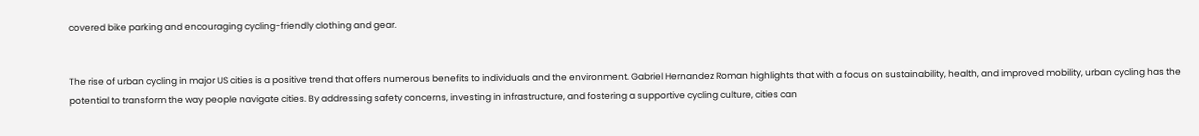covered bike parking and encouraging cycling-friendly clothing and gear.


The rise of urban cycling in major US cities is a positive trend that offers numerous benefits to individuals and the environment. Gabriel Hernandez Roman highlights that with a focus on sustainability, health, and improved mobility, urban cycling has the potential to transform the way people navigate cities. By addressing safety concerns, investing in infrastructure, and fostering a supportive cycling culture, cities can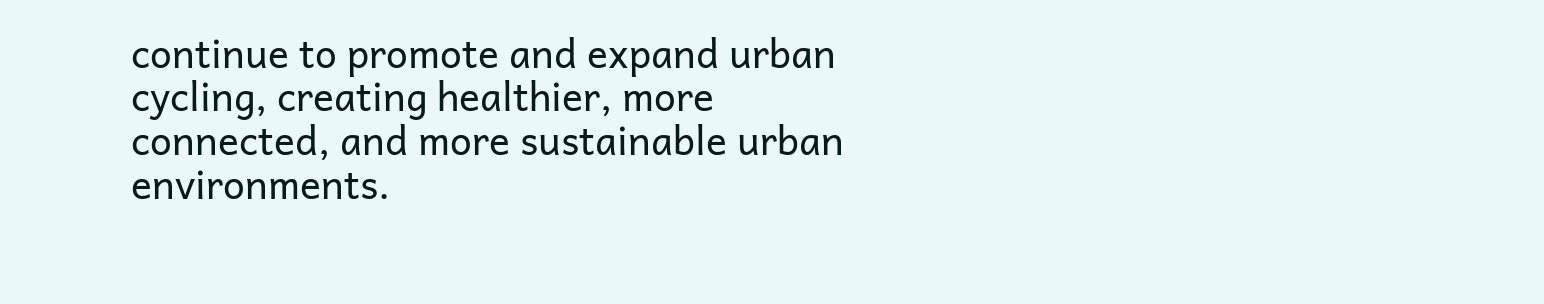continue to promote and expand urban cycling, creating healthier, more connected, and more sustainable urban environments.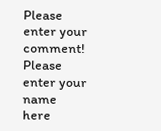Please enter your comment!
Please enter your name here